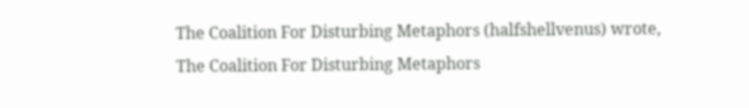The Coalition For Disturbing Metaphors (halfshellvenus) wrote,
The Coalition For Disturbing Metaphors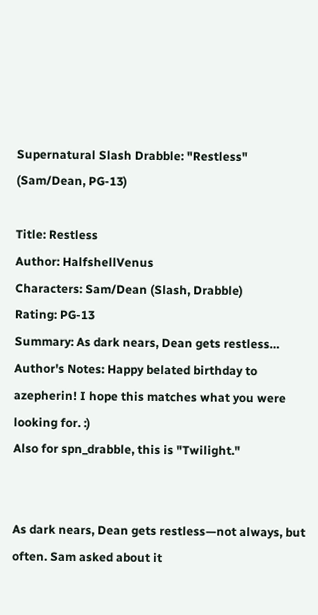Supernatural Slash Drabble: "Restless" (Sam/Dean, PG-13)

Title: Restless
Author: HalfshellVenus
Characters: Sam/Dean (Slash, Drabble)
Rating: PG-13
Summary: As dark nears, Dean gets restless…
Author's Notes: Happy belated birthday to azepherin! I hope this matches what you were looking for. :)
Also for spn_drabble, this is "Twilight."


As dark nears, Dean gets restless—not always, but often. Sam asked about it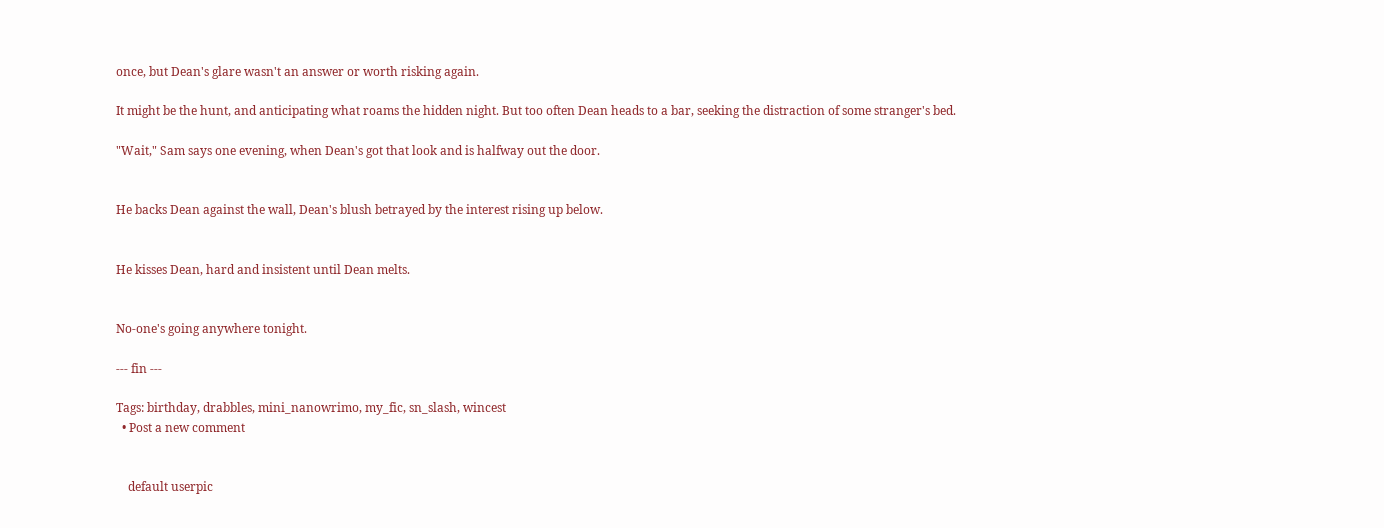once, but Dean's glare wasn't an answer or worth risking again.

It might be the hunt, and anticipating what roams the hidden night. But too often Dean heads to a bar, seeking the distraction of some stranger's bed.

"Wait," Sam says one evening, when Dean's got that look and is halfway out the door.


He backs Dean against the wall, Dean's blush betrayed by the interest rising up below.


He kisses Dean, hard and insistent until Dean melts.


No-one's going anywhere tonight.

--- fin ---

Tags: birthday, drabbles, mini_nanowrimo, my_fic, sn_slash, wincest
  • Post a new comment


    default userpic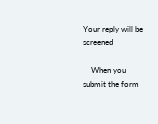Your reply will be screened

    When you submit the form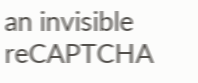an invisible reCAPTCHA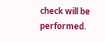check will be performed.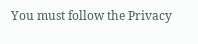You must follow the Privacy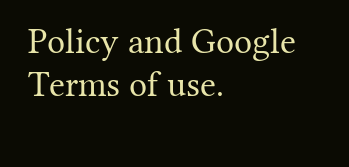Policy and Google Terms of use.